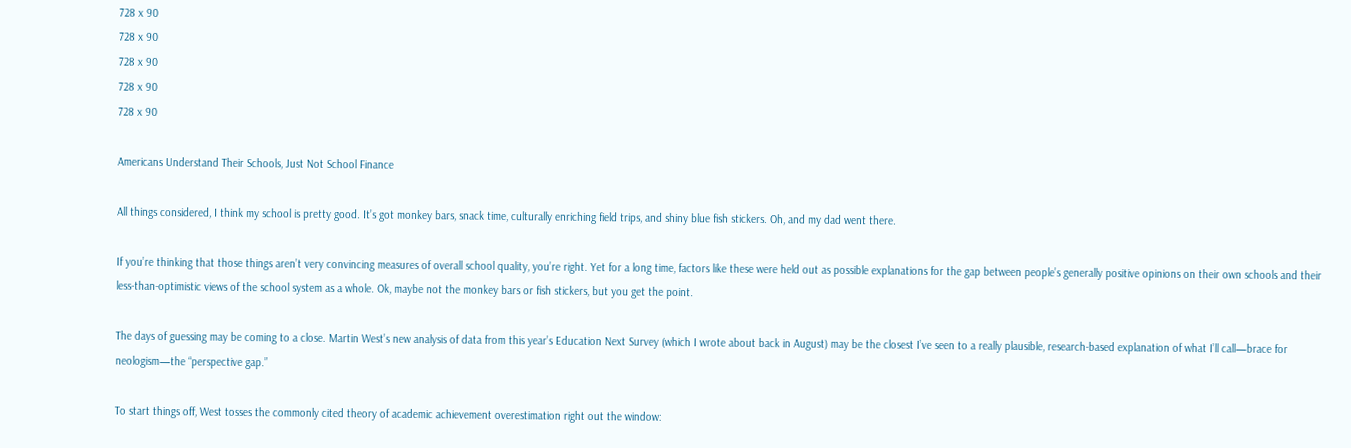728 x 90
728 x 90
728 x 90
728 x 90
728 x 90

Americans Understand Their Schools, Just Not School Finance

All things considered, I think my school is pretty good. It’s got monkey bars, snack time, culturally enriching field trips, and shiny blue fish stickers. Oh, and my dad went there.

If you’re thinking that those things aren’t very convincing measures of overall school quality, you’re right. Yet for a long time, factors like these were held out as possible explanations for the gap between people’s generally positive opinions on their own schools and their less-than-optimistic views of the school system as a whole. Ok, maybe not the monkey bars or fish stickers, but you get the point.

The days of guessing may be coming to a close. Martin West’s new analysis of data from this year’s Education Next Survey (which I wrote about back in August) may be the closest I’ve seen to a really plausible, research-based explanation of what I’ll call—brace for neologism—the “perspective gap.”

To start things off, West tosses the commonly cited theory of academic achievement overestimation right out the window: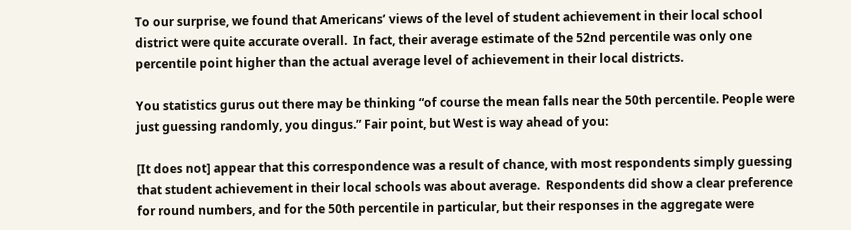To our surprise, we found that Americans’ views of the level of student achievement in their local school district were quite accurate overall.  In fact, their average estimate of the 52nd percentile was only one percentile point higher than the actual average level of achievement in their local districts.

You statistics gurus out there may be thinking “of course the mean falls near the 50th percentile. People were just guessing randomly, you dingus.” Fair point, but West is way ahead of you:

[It does not] appear that this correspondence was a result of chance, with most respondents simply guessing that student achievement in their local schools was about average.  Respondents did show a clear preference for round numbers, and for the 50th percentile in particular, but their responses in the aggregate were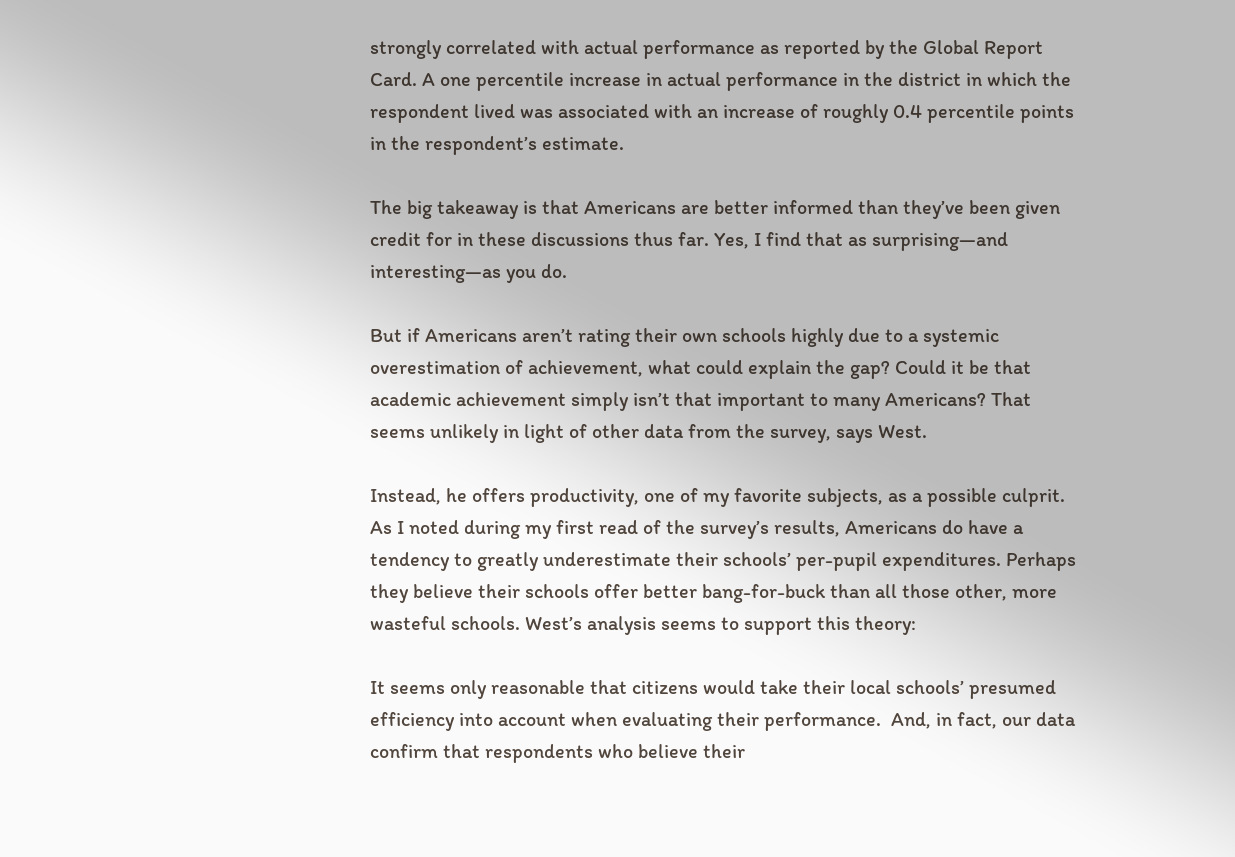strongly correlated with actual performance as reported by the Global Report Card. A one percentile increase in actual performance in the district in which the respondent lived was associated with an increase of roughly 0.4 percentile points in the respondent’s estimate.

The big takeaway is that Americans are better informed than they’ve been given credit for in these discussions thus far. Yes, I find that as surprising—and interesting—as you do.

But if Americans aren’t rating their own schools highly due to a systemic overestimation of achievement, what could explain the gap? Could it be that academic achievement simply isn’t that important to many Americans? That seems unlikely in light of other data from the survey, says West.

Instead, he offers productivity, one of my favorite subjects, as a possible culprit. As I noted during my first read of the survey’s results, Americans do have a tendency to greatly underestimate their schools’ per-pupil expenditures. Perhaps they believe their schools offer better bang-for-buck than all those other, more wasteful schools. West’s analysis seems to support this theory:

It seems only reasonable that citizens would take their local schools’ presumed efficiency into account when evaluating their performance.  And, in fact, our data confirm that respondents who believe their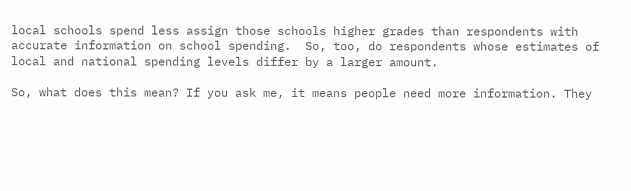local schools spend less assign those schools higher grades than respondents with accurate information on school spending.  So, too, do respondents whose estimates of local and national spending levels differ by a larger amount.

So, what does this mean? If you ask me, it means people need more information. They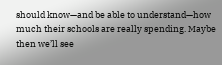should know—and be able to understand—how much their schools are really spending. Maybe then we’ll see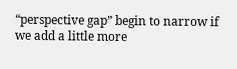“perspective gap” begin to narrow if we add a little more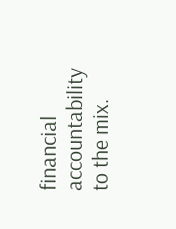financial accountability to the mix.